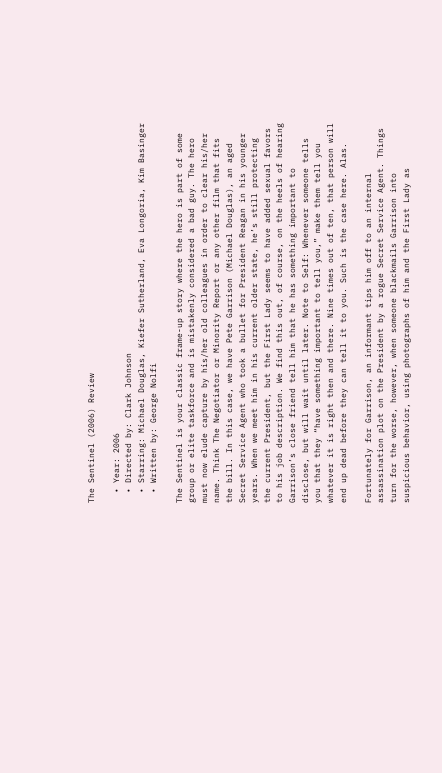The Sentinel (2006) Review

  • Year: 2006
  • Directed by: Clark Johnson
  • Starring: Michael Douglas, Kiefer Sutherland, Eva Longoria, Kim Basinger
  • Written by: George Nolfi

The Sentinel is your classic frame-up story where the hero is part of some group or elite taskforce and is mistakenly considered a bad guy. The hero must now elude capture by his/her old colleagues in order to clear his/her name. Think The Negotiator or Minority Report or any other film that fits the bill. In this case, we have Pete Garrison (Michael Douglas), an aged Secret Service Agent who took a bullet for President Reagan in his younger years. When we meet him in his current older state, he’s still protecting the current President, but the First Lady seems to have added sexual favors to his job description. We find this out, of course, on the heels of hearing Garrison’s close friend tell him that he has something important to disclose, but will wait until later. Note to Self: Whenever someone tells you that they “have something important to tell you,” make them tell you whatever it is right then and there. Nine times out of ten, that person will end up dead before they can tell it to you. Such is the case here. Alas.

Fortunately for Garrison, an informant tips him off to an internal assassination plot on the President by a rogue Secret Service Agent. Things turn for the worse, however, when someone blackmails Garrison into suspicious behavior, using photographs of him and the First Lady as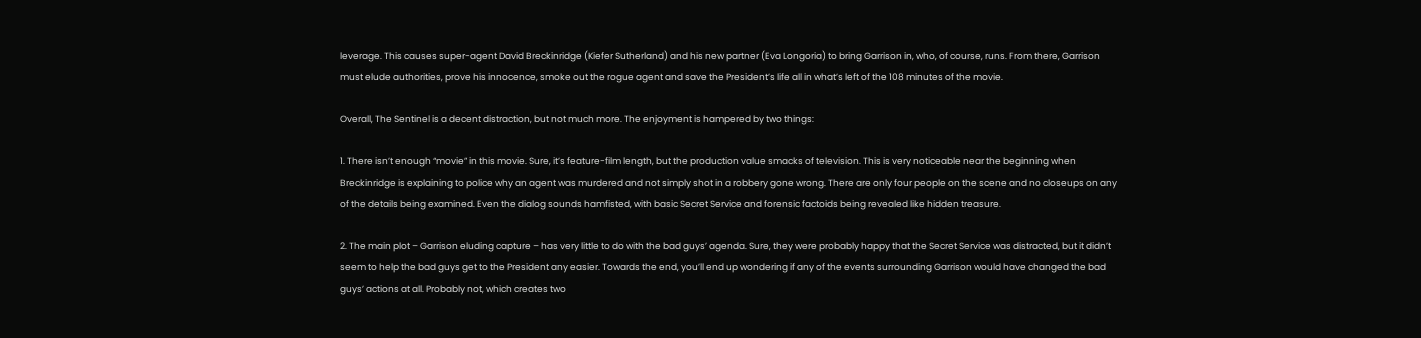leverage. This causes super-agent David Breckinridge (Kiefer Sutherland) and his new partner (Eva Longoria) to bring Garrison in, who, of course, runs. From there, Garrison must elude authorities, prove his innocence, smoke out the rogue agent and save the President’s life all in what’s left of the 108 minutes of the movie.

Overall, The Sentinel is a decent distraction, but not much more. The enjoyment is hampered by two things:

1. There isn’t enough “movie” in this movie. Sure, it’s feature-film length, but the production value smacks of television. This is very noticeable near the beginning when Breckinridge is explaining to police why an agent was murdered and not simply shot in a robbery gone wrong. There are only four people on the scene and no closeups on any of the details being examined. Even the dialog sounds hamfisted, with basic Secret Service and forensic factoids being revealed like hidden treasure.

2. The main plot – Garrison eluding capture – has very little to do with the bad guys’ agenda. Sure, they were probably happy that the Secret Service was distracted, but it didn’t seem to help the bad guys get to the President any easier. Towards the end, you’ll end up wondering if any of the events surrounding Garrison would have changed the bad guys’ actions at all. Probably not, which creates two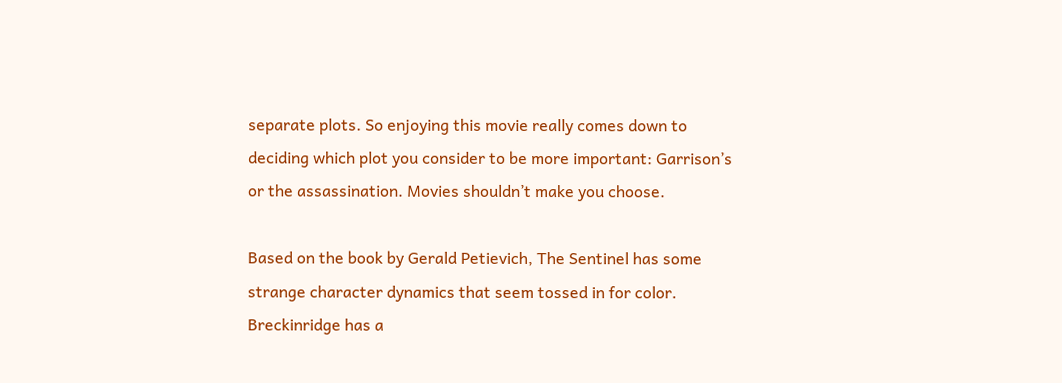separate plots. So enjoying this movie really comes down to deciding which plot you consider to be more important: Garrison’s or the assassination. Movies shouldn’t make you choose.

Based on the book by Gerald Petievich, The Sentinel has some strange character dynamics that seem tossed in for color. Breckinridge has a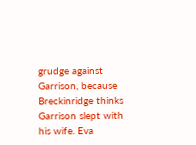grudge against Garrison, because Breckinridge thinks Garrison slept with his wife. Eva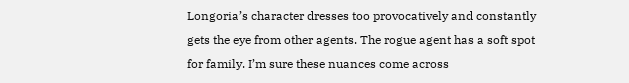Longoria’s character dresses too provocatively and constantly gets the eye from other agents. The rogue agent has a soft spot for family. I’m sure these nuances come across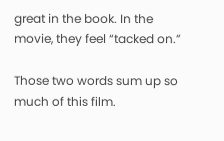great in the book. In the movie, they feel “tacked on.”

Those two words sum up so much of this film.